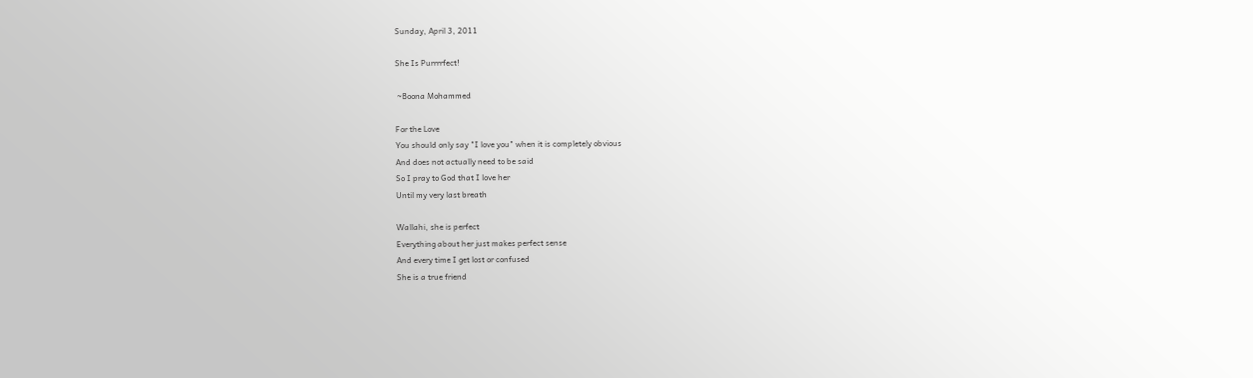Sunday, April 3, 2011

She Is Purrrrfect!

 ~Boona Mohammed

For the Love
You should only say "I love you" when it is completely obvious
And does not actually need to be said
So I pray to God that I love her
Until my very last breath

Wallahi, she is perfect
Everything about her just makes perfect sense
And every time I get lost or confused
She is a true friend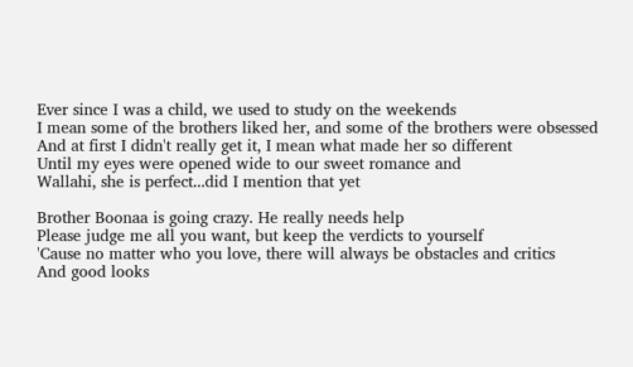Ever since I was a child, we used to study on the weekends
I mean some of the brothers liked her, and some of the brothers were obsessed
And at first I didn't really get it, I mean what made her so different
Until my eyes were opened wide to our sweet romance and
Wallahi, she is perfect...did I mention that yet

Brother Boonaa is going crazy. He really needs help
Please judge me all you want, but keep the verdicts to yourself
'Cause no matter who you love, there will always be obstacles and critics
And good looks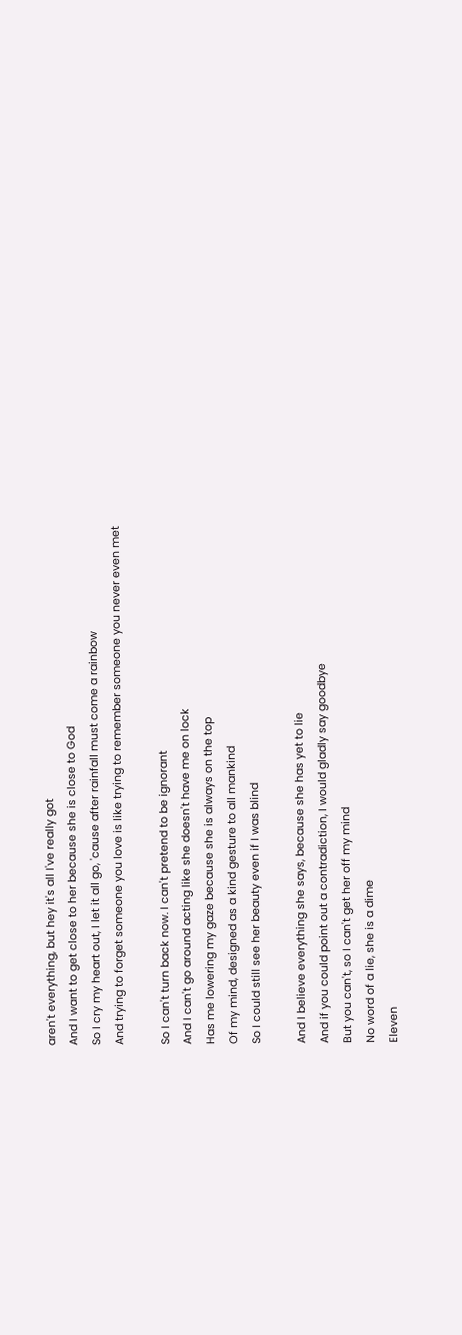aren't everything, but hey it's all I've really got
And I want to get close to her because she is close to God
So I cry my heart out, I let it all go, 'cause after rainfall must come a rainbow
And trying to forget someone you love is like trying to remember someone you never even met

So I can't turn back now. I can't pretend to be ignorant
And I can't go around acting like she doesn't have me on lock
Has me lowering my gaze because she is always on the top
Of my mind, designed as a kind gesture to all mankind
So I could still see her beauty even if I was blind

And I believe everything she says, because she has yet to lie
And if you could point out a contradiction, I would gladly say goodbye
But you can't, so I can't get her off my mind
No word of a lie, she is a dime
Eleven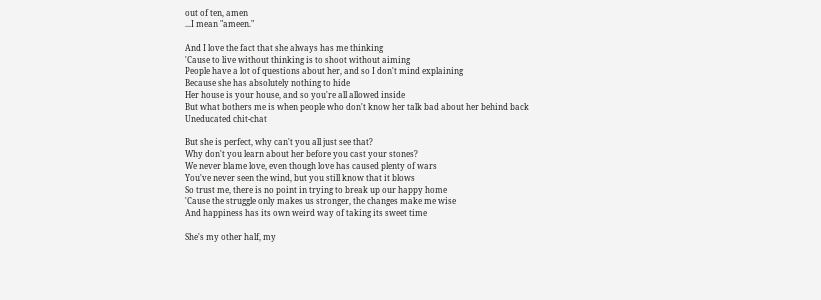out of ten, amen
...I mean "ameen."

And I love the fact that she always has me thinking
'Cause to live without thinking is to shoot without aiming
People have a lot of questions about her, and so I don't mind explaining
Because she has absolutely nothing to hide
Her house is your house, and so you're all allowed inside
But what bothers me is when people who don't know her talk bad about her behind back
Uneducated chit-chat

But she is perfect, why can't you all just see that?
Why don't you learn about her before you cast your stones?
We never blame love, even though love has caused plenty of wars
You've never seen the wind, but you still know that it blows
So trust me, there is no point in trying to break up our happy home
'Cause the struggle only makes us stronger, the changes make me wise
And happiness has its own weird way of taking its sweet time

She's my other half, my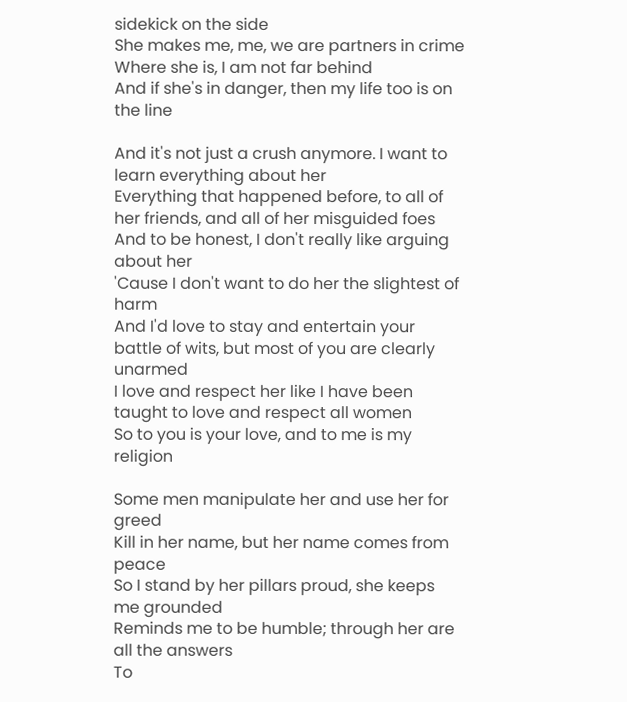sidekick on the side
She makes me, me, we are partners in crime
Where she is, I am not far behind
And if she's in danger, then my life too is on the line

And it's not just a crush anymore. I want to learn everything about her
Everything that happened before, to all of her friends, and all of her misguided foes
And to be honest, I don't really like arguing about her
'Cause I don't want to do her the slightest of harm
And I'd love to stay and entertain your battle of wits, but most of you are clearly unarmed
I love and respect her like I have been taught to love and respect all women
So to you is your love, and to me is my religion

Some men manipulate her and use her for greed
Kill in her name, but her name comes from peace
So I stand by her pillars proud, she keeps me grounded
Reminds me to be humble; through her are all the answers
To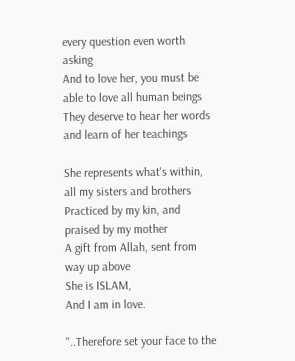every question even worth asking
And to love her, you must be able to love all human beings
They deserve to hear her words and learn of her teachings

She represents what's within, all my sisters and brothers
Practiced by my kin, and praised by my mother
A gift from Allah, sent from way up above
She is ISLAM,
And I am in love.

"..Therefore set your face to the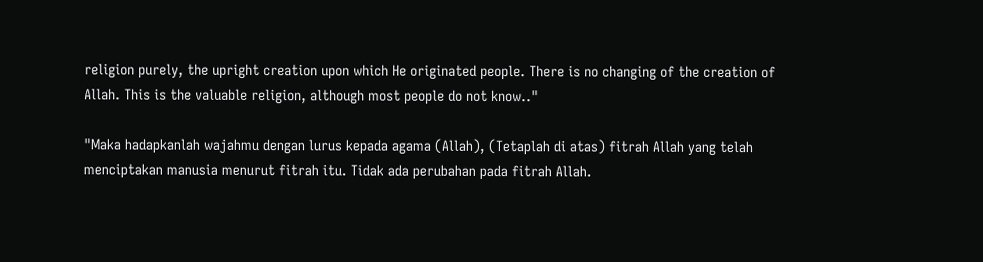religion purely, the upright creation upon which He originated people. There is no changing of the creation of Allah. This is the valuable religion, although most people do not know.."

"Maka hadapkanlah wajahmu dengan lurus kepada agama (Allah), (Tetaplah di atas) fitrah Allah yang telah menciptakan manusia menurut fitrah itu. Tidak ada perubahan pada fitrah Allah.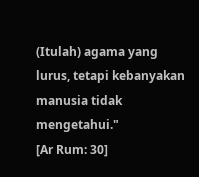(Itulah) agama yang lurus, tetapi kebanyakan manusia tidak mengetahui."
[Ar Rum: 30]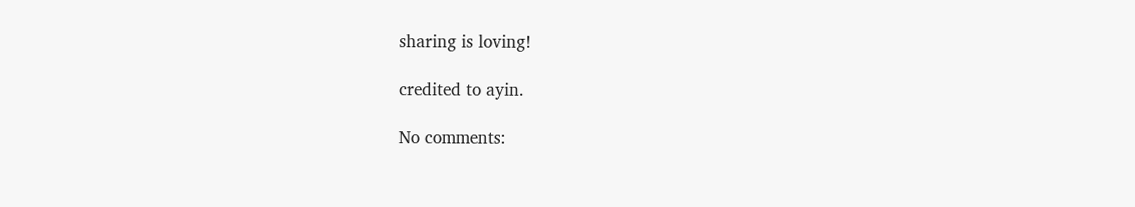sharing is loving!

credited to ayin.

No comments: